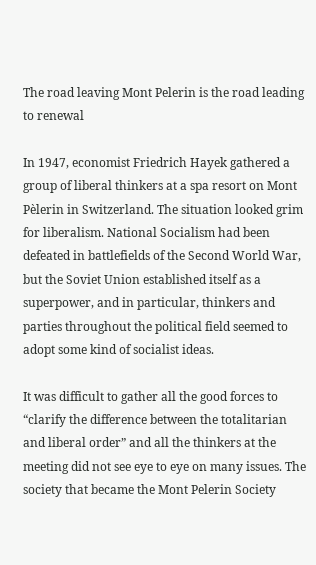The road leaving Mont Pelerin is the road leading to renewal

In 1947, economist Friedrich Hayek gathered a group of liberal thinkers at a spa resort on Mont Pèlerin in Switzerland. The situation looked grim for liberalism. National Socialism had been defeated in battlefields of the Second World War, but the Soviet Union established itself as a superpower, and in particular, thinkers and parties throughout the political field seemed to adopt some kind of socialist ideas.

It was difficult to gather all the good forces to “clarify the difference between the totalitarian and liberal order” and all the thinkers at the meeting did not see eye to eye on many issues. The society that became the Mont Pelerin Society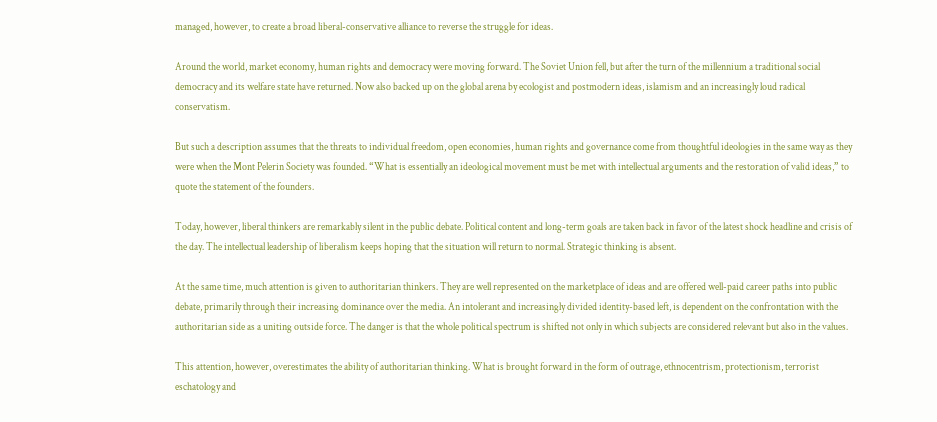managed, however, to create a broad liberal-conservative alliance to reverse the struggle for ideas.

Around the world, market economy, human rights and democracy were moving forward. The Soviet Union fell, but after the turn of the millennium a traditional social democracy and its welfare state have returned. Now also backed up on the global arena by ecologist and postmodern ideas, islamism and an increasingly loud radical conservatism.

But such a description assumes that the threats to individual freedom, open economies, human rights and governance come from thoughtful ideologies in the same way as they were when the Mont Pelerin Society was founded. “What is essentially an ideological movement must be met with intellectual arguments and the restoration of valid ideas,” to quote the statement of the founders.

Today, however, liberal thinkers are remarkably silent in the public debate. Political content and long-term goals are taken back in favor of the latest shock headline and crisis of the day. The intellectual leadership of liberalism keeps hoping that the situation will return to normal. Strategic thinking is absent.

At the same time, much attention is given to authoritarian thinkers. They are well represented on the marketplace of ideas and are offered well-paid career paths into public debate, primarily through their increasing dominance over the media. An intolerant and increasingly divided identity-based left, is dependent on the confrontation with the authoritarian side as a uniting outside force. The danger is that the whole political spectrum is shifted not only in which subjects are considered relevant but also in the values.

This attention, however, overestimates the ability of authoritarian thinking. What is brought forward in the form of outrage, ethnocentrism, protectionism, terrorist eschatology and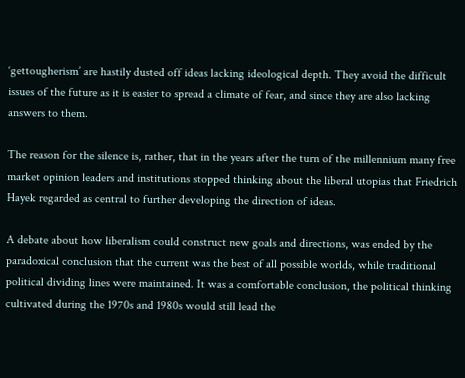‘gettougherism’ are hastily dusted off ideas lacking ideological depth. They avoid the difficult issues of the future as it is easier to spread a climate of fear, and since they are also lacking answers to them.

The reason for the silence is, rather, that in the years after the turn of the millennium many free market opinion leaders and institutions stopped thinking about the liberal utopias that Friedrich Hayek regarded as central to further developing the direction of ideas.

A debate about how liberalism could construct new goals and directions, was ended by the paradoxical conclusion that the current was the best of all possible worlds, while traditional political dividing lines were maintained. It was a comfortable conclusion, the political thinking cultivated during the 1970s and 1980s would still lead the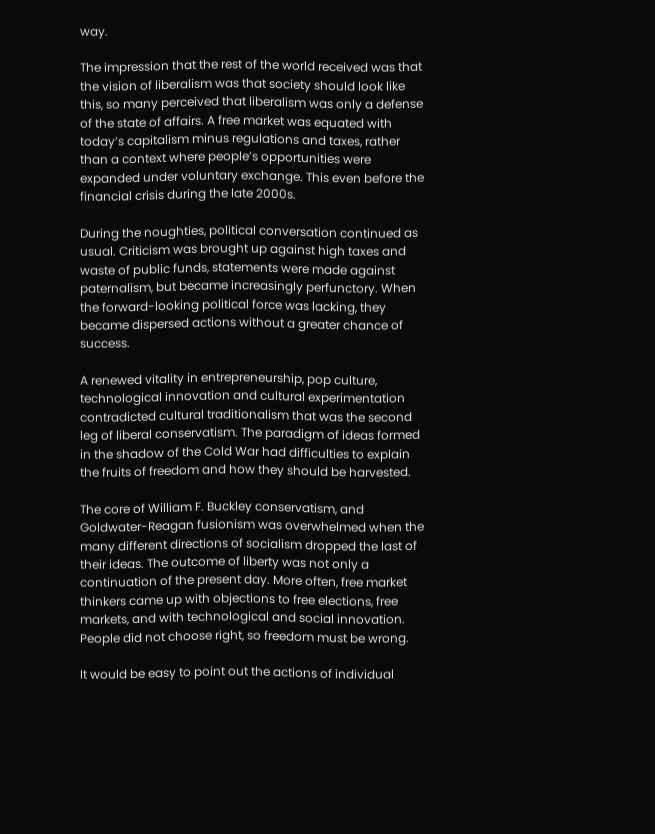way.

The impression that the rest of the world received was that the vision of liberalism was that society should look like this, so many perceived that liberalism was only a defense of the state of affairs. A free market was equated with today’s capitalism minus regulations and taxes, rather than a context where people’s opportunities were expanded under voluntary exchange. This even before the financial crisis during the late 2000s.

During the noughties, political conversation continued as usual. Criticism was brought up against high taxes and waste of public funds, statements were made against paternalism, but became increasingly perfunctory. When the forward-looking political force was lacking, they became dispersed actions without a greater chance of success.

A renewed vitality in entrepreneurship, pop culture, technological innovation and cultural experimentation contradicted cultural traditionalism that was the second leg of liberal conservatism. The paradigm of ideas formed in the shadow of the Cold War had difficulties to explain the fruits of freedom and how they should be harvested.

The core of William F. Buckley conservatism, and Goldwater-Reagan fusionism was overwhelmed when the many different directions of socialism dropped the last of their ideas. The outcome of liberty was not only a continuation of the present day. More often, free market thinkers came up with objections to free elections, free markets, and with technological and social innovation. People did not choose right, so freedom must be wrong.

It would be easy to point out the actions of individual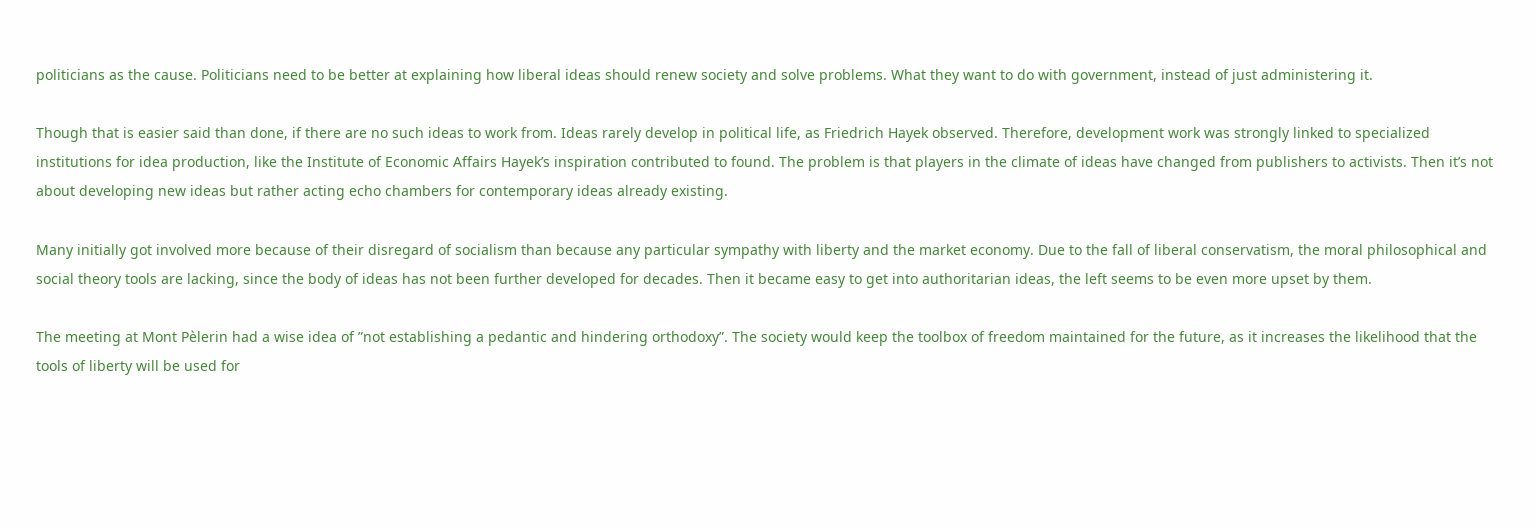politicians as the cause. Politicians need to be better at explaining how liberal ideas should renew society and solve problems. What they want to do with government, instead of just administering it.

Though that is easier said than done, if there are no such ideas to work from. Ideas rarely develop in political life, as Friedrich Hayek observed. Therefore, development work was strongly linked to specialized institutions for idea production, like the Institute of Economic Affairs Hayek’s inspiration contributed to found. The problem is that players in the climate of ideas have changed from publishers to activists. Then it’s not about developing new ideas but rather acting echo chambers for contemporary ideas already existing.

Many initially got involved more because of their disregard of socialism than because any particular sympathy with liberty and the market economy. Due to the fall of liberal conservatism, the moral philosophical and social theory tools are lacking, since the body of ideas has not been further developed for decades. Then it became easy to get into authoritarian ideas, the left seems to be even more upset by them.

The meeting at Mont Pèlerin had a wise idea of ”not establishing a pedantic and hindering orthodoxy”. The society would keep the toolbox of freedom maintained for the future, as it increases the likelihood that the tools of liberty will be used for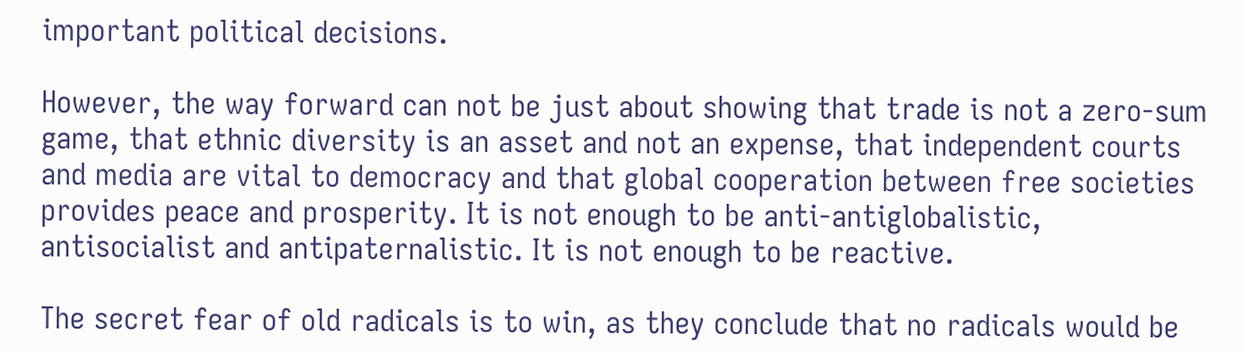important political decisions.

However, the way forward can not be just about showing that trade is not a zero-sum game, that ethnic diversity is an asset and not an expense, that independent courts and media are vital to democracy and that global cooperation between free societies provides peace and prosperity. It is not enough to be anti-antiglobalistic, antisocialist and antipaternalistic. It is not enough to be reactive.

The secret fear of old radicals is to win, as they conclude that no radicals would be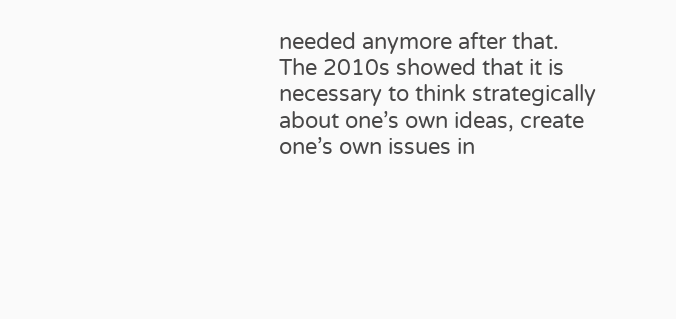needed anymore after that. The 2010s showed that it is necessary to think strategically about one’s own ideas, create one’s own issues in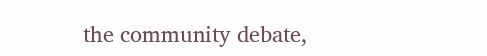the community debate,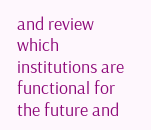and review which institutions are functional for the future and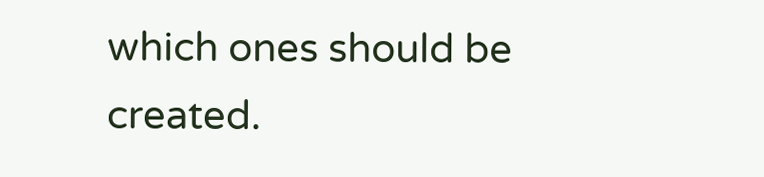which ones should be created.